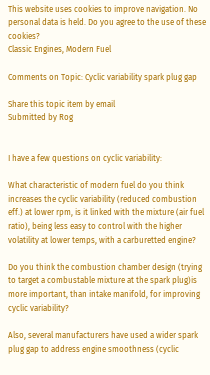This website uses cookies to improve navigation. No personal data is held. Do you agree to the use of these cookies?
Classic Engines, Modern Fuel

Comments on Topic: Cyclic variability spark plug gap

Share this topic item by email
Submitted by Rog


I have a few questions on cyclic variability:

What characteristic of modern fuel do you think increases the cyclic variability (reduced combustion eff.) at lower rpm, is it linked with the mixture (air fuel ratio), being less easy to control with the higher volatility at lower temps, with a carburetted engine?

Do you think the combustion chamber design (trying to target a combustable mixture at the spark plug)is more important, than intake manifold, for improving cyclic variability?

Also, several manufacturers have used a wider spark plug gap to address engine smoothness (cyclic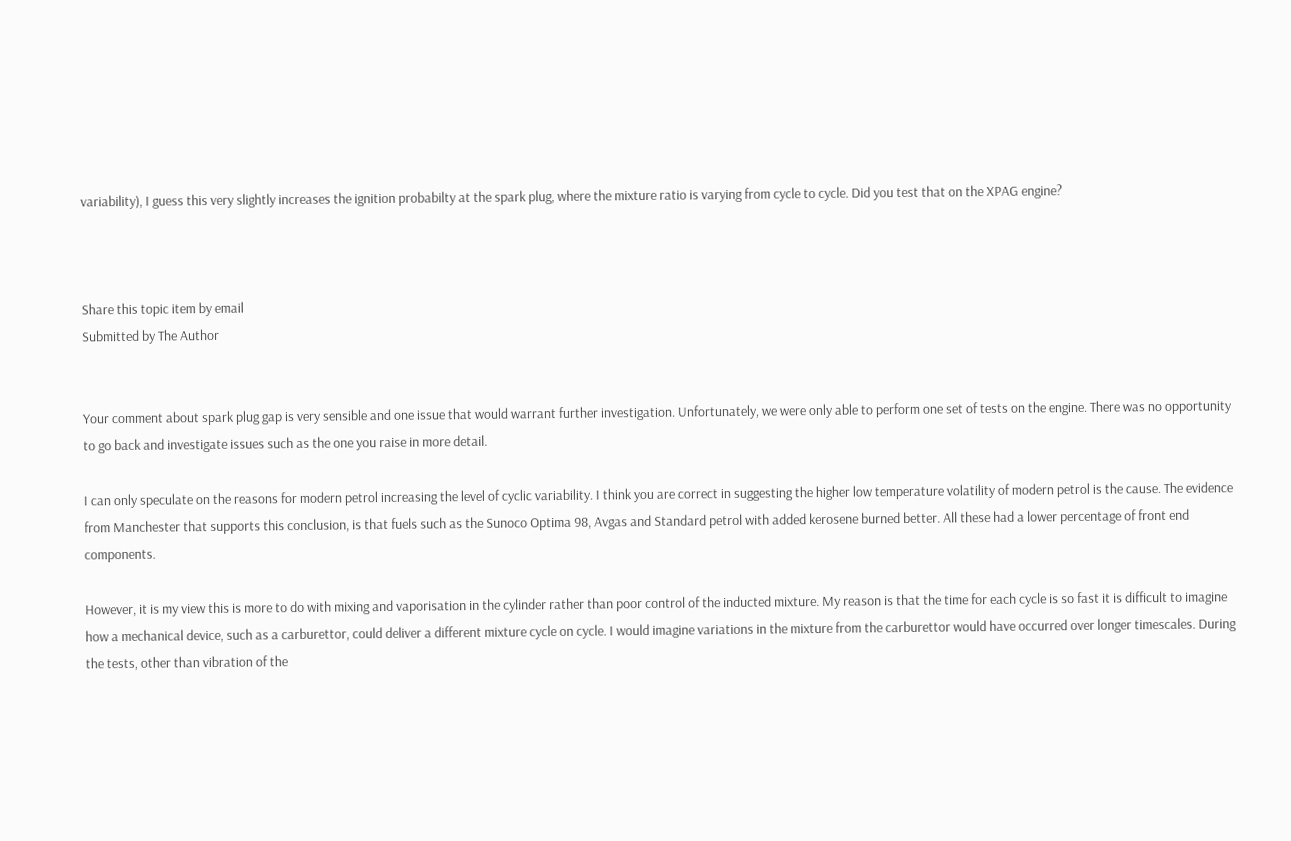variability), I guess this very slightly increases the ignition probabilty at the spark plug, where the mixture ratio is varying from cycle to cycle. Did you test that on the XPAG engine?



Share this topic item by email
Submitted by The Author


Your comment about spark plug gap is very sensible and one issue that would warrant further investigation. Unfortunately, we were only able to perform one set of tests on the engine. There was no opportunity to go back and investigate issues such as the one you raise in more detail.

I can only speculate on the reasons for modern petrol increasing the level of cyclic variability. I think you are correct in suggesting the higher low temperature volatility of modern petrol is the cause. The evidence from Manchester that supports this conclusion, is that fuels such as the Sunoco Optima 98, Avgas and Standard petrol with added kerosene burned better. All these had a lower percentage of front end components.

However, it is my view this is more to do with mixing and vaporisation in the cylinder rather than poor control of the inducted mixture. My reason is that the time for each cycle is so fast it is difficult to imagine how a mechanical device, such as a carburettor, could deliver a different mixture cycle on cycle. I would imagine variations in the mixture from the carburettor would have occurred over longer timescales. During the tests, other than vibration of the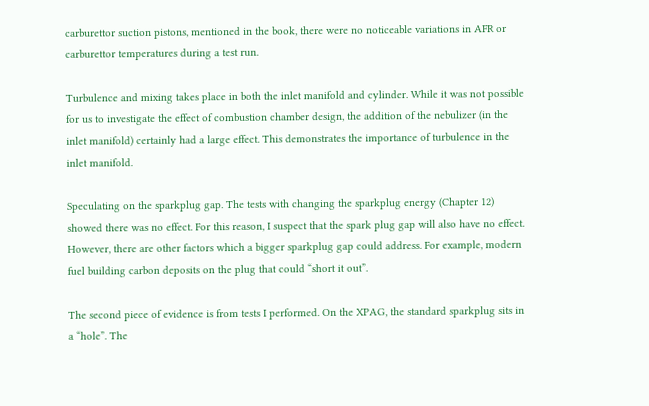carburettor suction pistons, mentioned in the book, there were no noticeable variations in AFR or carburettor temperatures during a test run.

Turbulence and mixing takes place in both the inlet manifold and cylinder. While it was not possible for us to investigate the effect of combustion chamber design, the addition of the nebulizer (in the inlet manifold) certainly had a large effect. This demonstrates the importance of turbulence in the inlet manifold.

Speculating on the sparkplug gap. The tests with changing the sparkplug energy (Chapter 12) showed there was no effect. For this reason, I suspect that the spark plug gap will also have no effect. However, there are other factors which a bigger sparkplug gap could address. For example, modern fuel building carbon deposits on the plug that could “short it out”.

The second piece of evidence is from tests I performed. On the XPAG, the standard sparkplug sits in a “hole”. The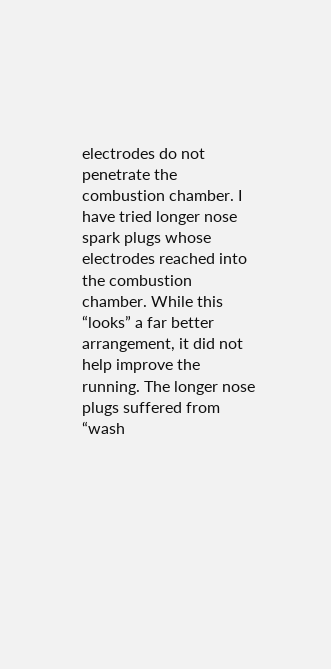electrodes do not penetrate the combustion chamber. I have tried longer nose spark plugs whose electrodes reached into the combustion chamber. While this “looks” a far better arrangement, it did not help improve the running. The longer nose plugs suffered from “wash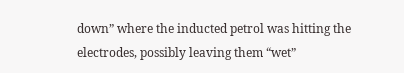down” where the inducted petrol was hitting the electrodes, possibly leaving them “wet”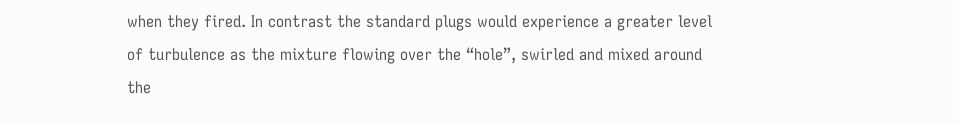when they fired. In contrast the standard plugs would experience a greater level of turbulence as the mixture flowing over the “hole”, swirled and mixed around the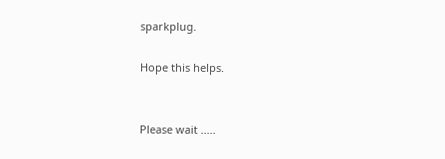sparkplug.

Hope this helps.


Please wait .....